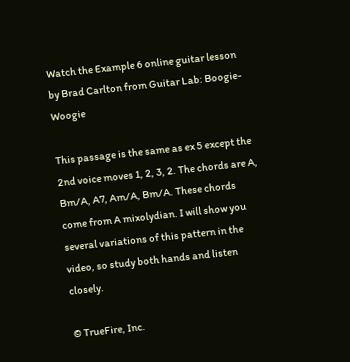Watch the Example 6 online guitar lesson by Brad Carlton from Guitar Lab: Boogie-Woogie

This passage is the same as ex 5 except the 2nd voice moves 1, 2, 3, 2. The chords are A, Bm/A, A7, Am/A, Bm/A. These chords come from A mixolydian. I will show you several variations of this pattern in the video, so study both hands and listen closely.

© TrueFire, Inc.